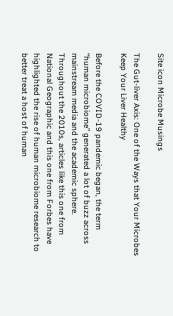Site icon Microbe Musings

The Gut-liver Axis: One of the Ways that Your Microbes Keep Your Liver Healthy

Before the COVID-19 pandemic began, the term “human microbiome” generated a lot of buzz across mainstream media and the academic sphere. Throughout the 2010s, articles like this one from National Geographic and this one from Forbes have highlighted the rise of human microbiome research to better treat a host of human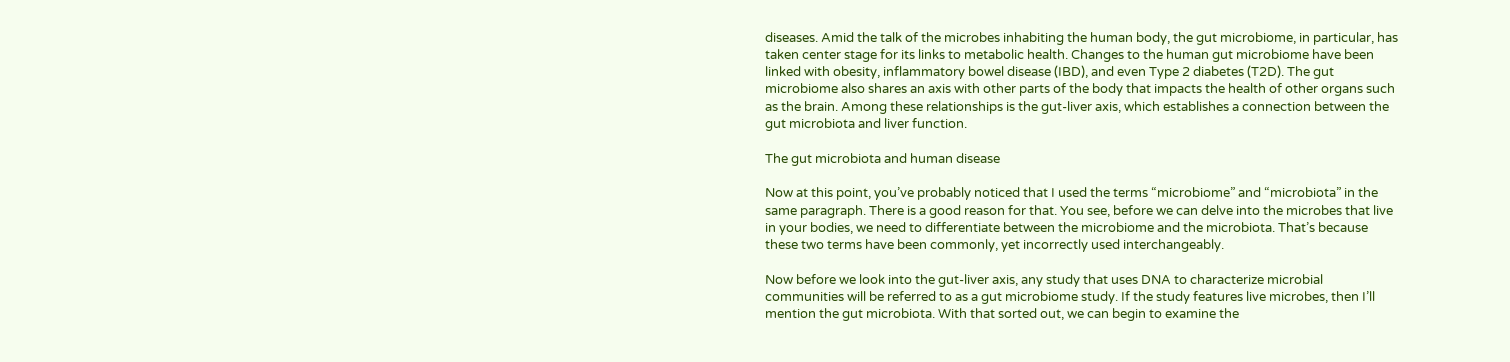diseases. Amid the talk of the microbes inhabiting the human body, the gut microbiome, in particular, has taken center stage for its links to metabolic health. Changes to the human gut microbiome have been linked with obesity, inflammatory bowel disease (IBD), and even Type 2 diabetes (T2D). The gut microbiome also shares an axis with other parts of the body that impacts the health of other organs such as the brain. Among these relationships is the gut-liver axis, which establishes a connection between the gut microbiota and liver function.

The gut microbiota and human disease

Now at this point, you’ve probably noticed that I used the terms “microbiome” and “microbiota” in the same paragraph. There is a good reason for that. You see, before we can delve into the microbes that live in your bodies, we need to differentiate between the microbiome and the microbiota. That’s because these two terms have been commonly, yet incorrectly used interchangeably.

Now before we look into the gut-liver axis, any study that uses DNA to characterize microbial communities will be referred to as a gut microbiome study. If the study features live microbes, then I’ll mention the gut microbiota. With that sorted out, we can begin to examine the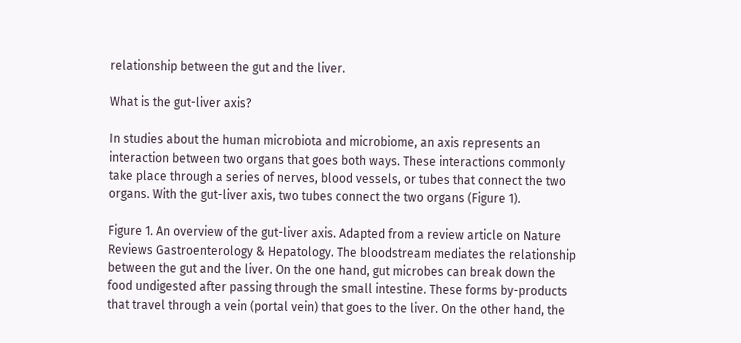relationship between the gut and the liver.

What is the gut-liver axis?

In studies about the human microbiota and microbiome, an axis represents an interaction between two organs that goes both ways. These interactions commonly take place through a series of nerves, blood vessels, or tubes that connect the two organs. With the gut-liver axis, two tubes connect the two organs (Figure 1).

Figure 1. An overview of the gut-liver axis. Adapted from a review article on Nature Reviews Gastroenterology & Hepatology. The bloodstream mediates the relationship between the gut and the liver. On the one hand, gut microbes can break down the food undigested after passing through the small intestine. These forms by-products that travel through a vein (portal vein) that goes to the liver. On the other hand, the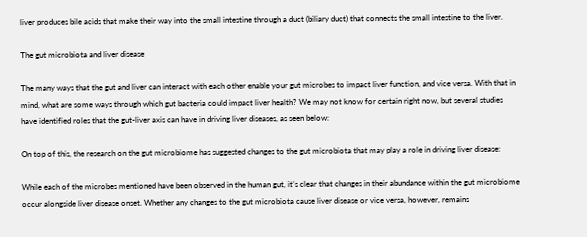liver produces bile acids that make their way into the small intestine through a duct (biliary duct) that connects the small intestine to the liver.

The gut microbiota and liver disease

The many ways that the gut and liver can interact with each other enable your gut microbes to impact liver function, and vice versa. With that in mind, what are some ways through which gut bacteria could impact liver health? We may not know for certain right now, but several studies have identified roles that the gut-liver axis can have in driving liver diseases, as seen below:

On top of this, the research on the gut microbiome has suggested changes to the gut microbiota that may play a role in driving liver disease:

While each of the microbes mentioned have been observed in the human gut, it’s clear that changes in their abundance within the gut microbiome occur alongside liver disease onset. Whether any changes to the gut microbiota cause liver disease or vice versa, however, remains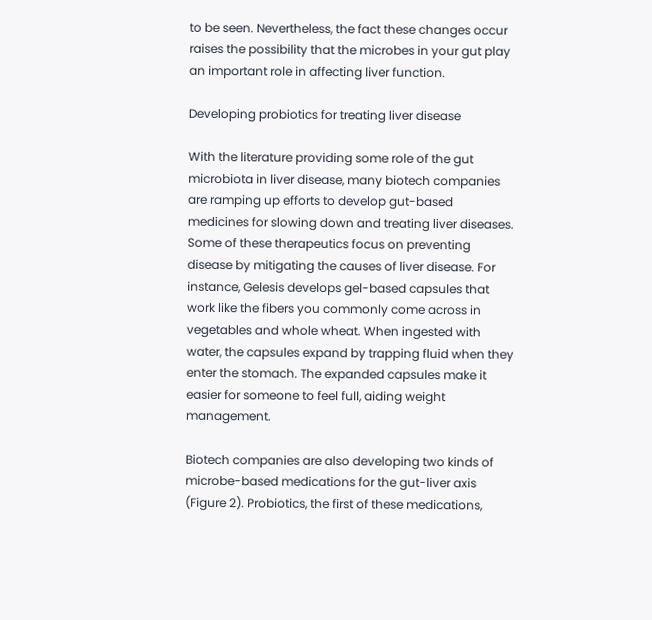to be seen. Nevertheless, the fact these changes occur raises the possibility that the microbes in your gut play an important role in affecting liver function.

Developing probiotics for treating liver disease

With the literature providing some role of the gut microbiota in liver disease, many biotech companies are ramping up efforts to develop gut-based medicines for slowing down and treating liver diseases. Some of these therapeutics focus on preventing disease by mitigating the causes of liver disease. For instance, Gelesis develops gel-based capsules that work like the fibers you commonly come across in vegetables and whole wheat. When ingested with water, the capsules expand by trapping fluid when they enter the stomach. The expanded capsules make it easier for someone to feel full, aiding weight management.

Biotech companies are also developing two kinds of microbe-based medications for the gut-liver axis (Figure 2). Probiotics, the first of these medications,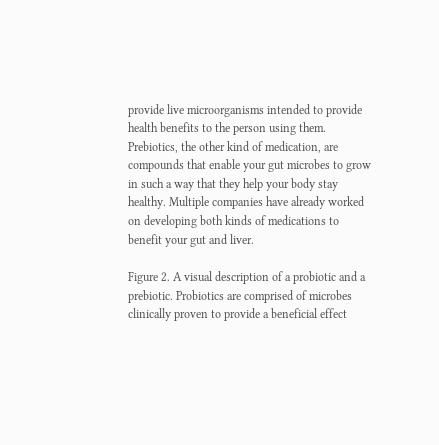provide live microorganisms intended to provide health benefits to the person using them. Prebiotics, the other kind of medication, are compounds that enable your gut microbes to grow in such a way that they help your body stay healthy. Multiple companies have already worked on developing both kinds of medications to benefit your gut and liver.

Figure 2. A visual description of a probiotic and a prebiotic. Probiotics are comprised of microbes clinically proven to provide a beneficial effect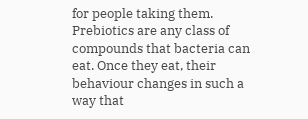for people taking them. Prebiotics are any class of compounds that bacteria can eat. Once they eat, their behaviour changes in such a way that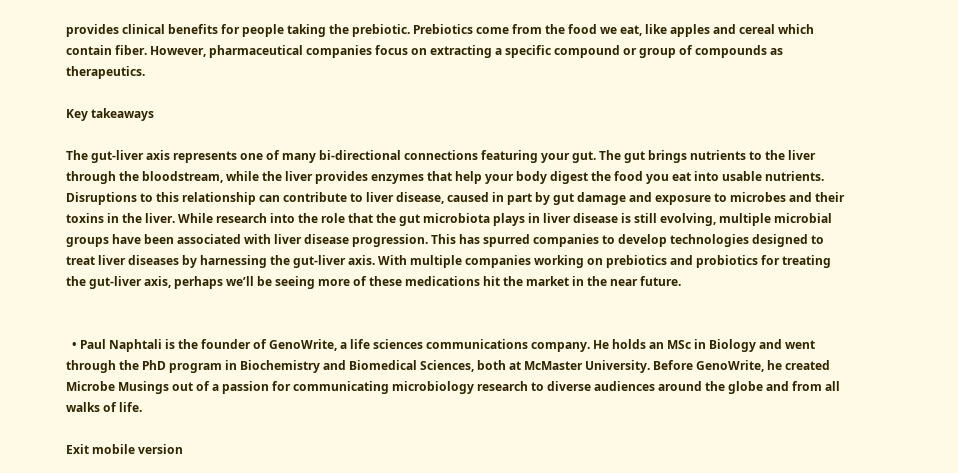provides clinical benefits for people taking the prebiotic. Prebiotics come from the food we eat, like apples and cereal which contain fiber. However, pharmaceutical companies focus on extracting a specific compound or group of compounds as therapeutics.

Key takeaways

The gut-liver axis represents one of many bi-directional connections featuring your gut. The gut brings nutrients to the liver through the bloodstream, while the liver provides enzymes that help your body digest the food you eat into usable nutrients. Disruptions to this relationship can contribute to liver disease, caused in part by gut damage and exposure to microbes and their toxins in the liver. While research into the role that the gut microbiota plays in liver disease is still evolving, multiple microbial groups have been associated with liver disease progression. This has spurred companies to develop technologies designed to treat liver diseases by harnessing the gut-liver axis. With multiple companies working on prebiotics and probiotics for treating the gut-liver axis, perhaps we’ll be seeing more of these medications hit the market in the near future.


  • Paul Naphtali is the founder of GenoWrite, a life sciences communications company. He holds an MSc in Biology and went through the PhD program in Biochemistry and Biomedical Sciences, both at McMaster University. Before GenoWrite, he created Microbe Musings out of a passion for communicating microbiology research to diverse audiences around the globe and from all walks of life.

Exit mobile version